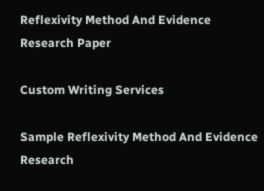Reflexivity Method And Evidence Research Paper

Custom Writing Services

Sample Reflexivity Method And Evidence Research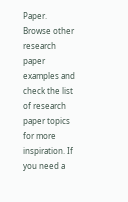Paper. Browse other  research paper examples and check the list of research paper topics for more inspiration. If you need a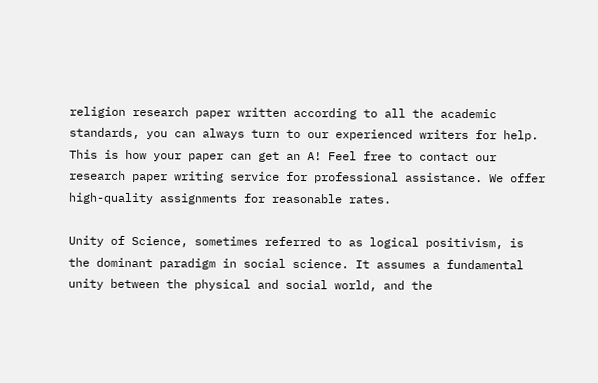religion research paper written according to all the academic standards, you can always turn to our experienced writers for help. This is how your paper can get an A! Feel free to contact our research paper writing service for professional assistance. We offer high-quality assignments for reasonable rates.

Unity of Science, sometimes referred to as logical positivism, is the dominant paradigm in social science. It assumes a fundamental unity between the physical and social world, and the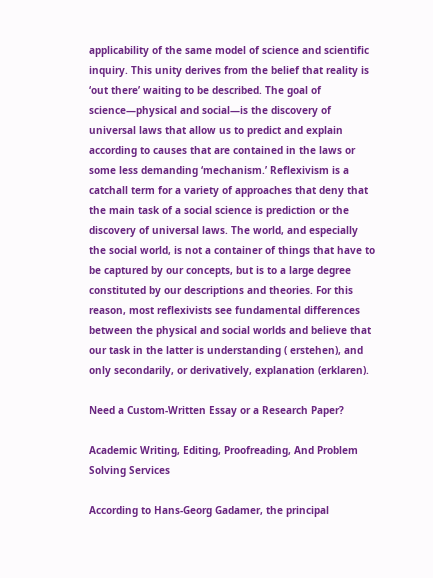applicability of the same model of science and scientific inquiry. This unity derives from the belief that reality is ‘out there’ waiting to be described. The goal of science—physical and social—is the discovery of universal laws that allow us to predict and explain according to causes that are contained in the laws or some less demanding ‘mechanism.’ Reflexivism is a catchall term for a variety of approaches that deny that the main task of a social science is prediction or the discovery of universal laws. The world, and especially the social world, is not a container of things that have to be captured by our concepts, but is to a large degree constituted by our descriptions and theories. For this reason, most reflexivists see fundamental differences between the physical and social worlds and believe that our task in the latter is understanding ( erstehen), and only secondarily, or derivatively, explanation (erklaren).

Need a Custom-Written Essay or a Research Paper?

Academic Writing, Editing, Proofreading, And Problem Solving Services

According to Hans-Georg Gadamer, the principal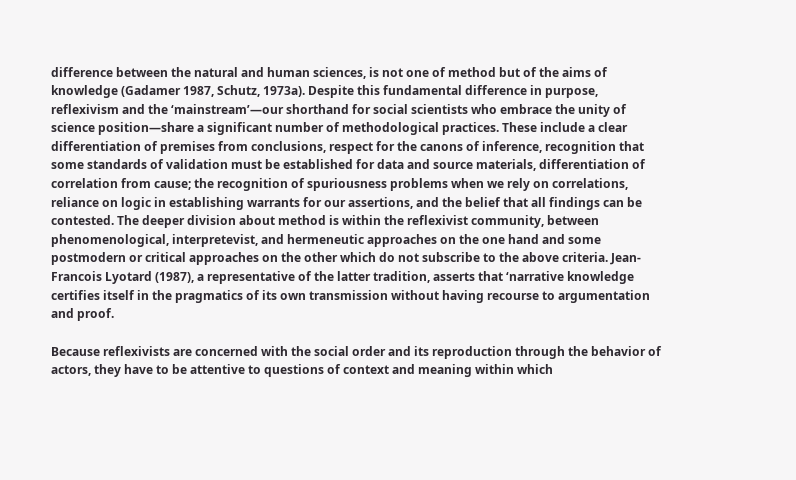difference between the natural and human sciences, is not one of method but of the aims of knowledge (Gadamer 1987, Schutz, 1973a). Despite this fundamental difference in purpose, reflexivism and the ‘mainstream’—our shorthand for social scientists who embrace the unity of science position—share a significant number of methodological practices. These include a clear differentiation of premises from conclusions, respect for the canons of inference, recognition that some standards of validation must be established for data and source materials, differentiation of correlation from cause; the recognition of spuriousness problems when we rely on correlations, reliance on logic in establishing warrants for our assertions, and the belief that all findings can be contested. The deeper division about method is within the reflexivist community, between phenomenological, interpretevist, and hermeneutic approaches on the one hand and some postmodern or critical approaches on the other which do not subscribe to the above criteria. Jean-Francois Lyotard (1987), a representative of the latter tradition, asserts that ‘narrative knowledge certifies itself in the pragmatics of its own transmission without having recourse to argumentation and proof.

Because reflexivists are concerned with the social order and its reproduction through the behavior of actors, they have to be attentive to questions of context and meaning within which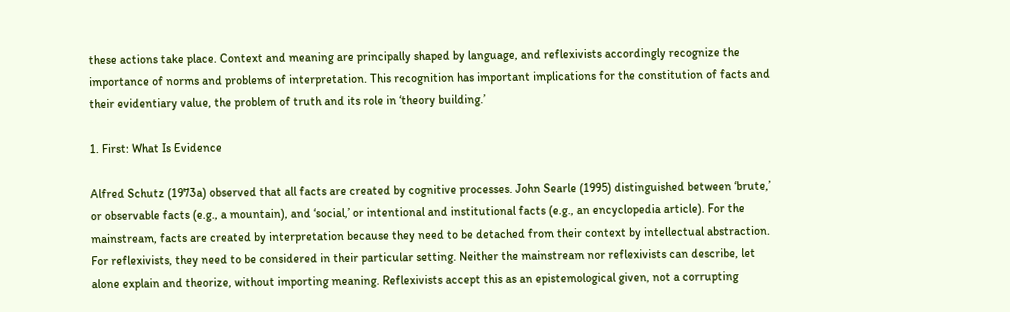these actions take place. Context and meaning are principally shaped by language, and reflexivists accordingly recognize the importance of norms and problems of interpretation. This recognition has important implications for the constitution of facts and their evidentiary value, the problem of truth and its role in ‘theory building.’

1. First: What Is Evidence

Alfred Schutz (1973a) observed that all facts are created by cognitive processes. John Searle (1995) distinguished between ‘brute,’ or observable facts (e.g., a mountain), and ‘social,’ or intentional and institutional facts (e.g., an encyclopedia article). For the mainstream, facts are created by interpretation because they need to be detached from their context by intellectual abstraction. For reflexivists, they need to be considered in their particular setting. Neither the mainstream nor reflexivists can describe, let alone explain and theorize, without importing meaning. Reflexivists accept this as an epistemological given, not a corrupting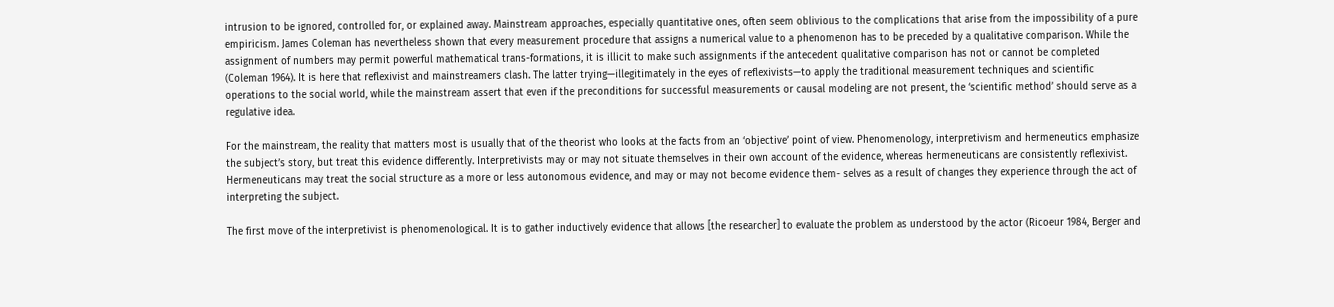intrusion to be ignored, controlled for, or explained away. Mainstream approaches, especially quantitative ones, often seem oblivious to the complications that arise from the impossibility of a pure empiricism. James Coleman has nevertheless shown that every measurement procedure that assigns a numerical value to a phenomenon has to be preceded by a qualitative comparison. While the assignment of numbers may permit powerful mathematical trans-formations, it is illicit to make such assignments if the antecedent qualitative comparison has not or cannot be completed (Coleman 1964). It is here that reflexivist and mainstreamers clash. The latter trying—illegitimately in the eyes of reflexivists—to apply the traditional measurement techniques and scientific operations to the social world, while the mainstream assert that even if the preconditions for successful measurements or causal modeling are not present, the ‘scientific method’ should serve as a regulative idea.

For the mainstream, the reality that matters most is usually that of the theorist who looks at the facts from an ‘objective’ point of view. Phenomenology, interpretivism and hermeneutics emphasize the subject’s story, but treat this evidence differently. Interpretivists may or may not situate themselves in their own account of the evidence, whereas hermeneuticans are consistently reflexivist. Hermeneuticans may treat the social structure as a more or less autonomous evidence, and may or may not become evidence them- selves as a result of changes they experience through the act of interpreting the subject.

The first move of the interpretivist is phenomenological. It is to gather inductively evidence that allows [the researcher] to evaluate the problem as understood by the actor (Ricoeur 1984, Berger and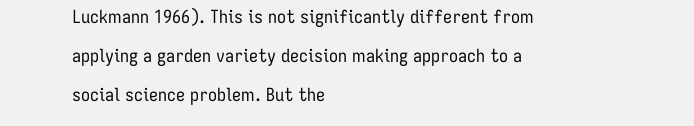Luckmann 1966). This is not significantly different from applying a garden variety decision making approach to a social science problem. But the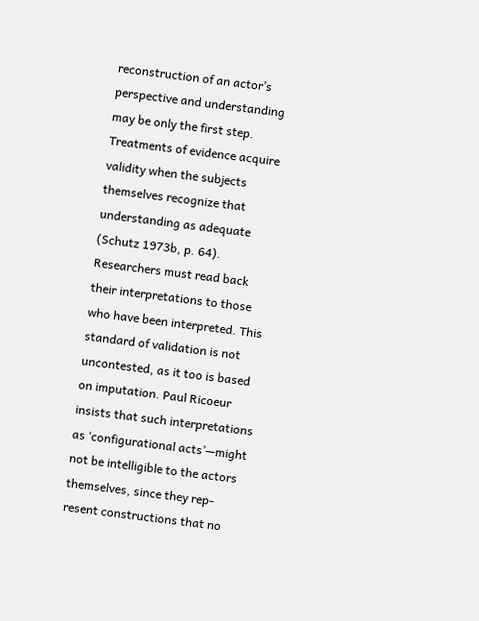reconstruction of an actor’s perspective and understanding may be only the first step. Treatments of evidence acquire validity when the subjects themselves recognize that understanding as adequate (Schutz 1973b, p. 64). Researchers must read back their interpretations to those who have been interpreted. This standard of validation is not uncontested, as it too is based on imputation. Paul Ricoeur insists that such interpretations as ‘configurational acts’—might not be intelligible to the actors themselves, since they rep- resent constructions that no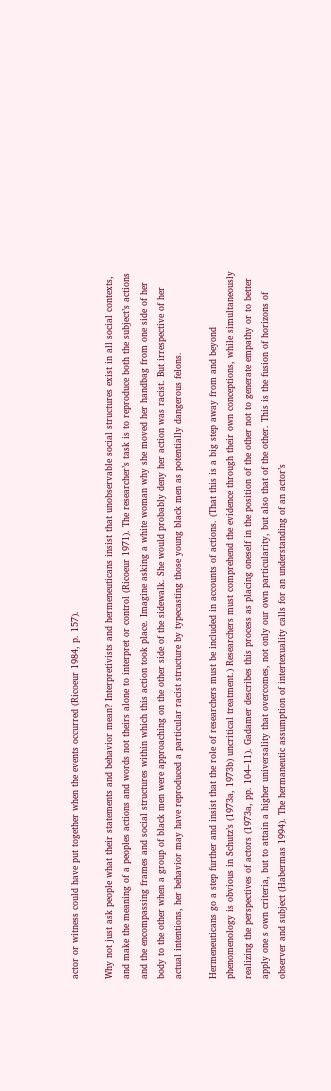actor or witness could have put together when the events occurred (Ricoeur 1984, p. 157).

Why not just ask people what their statements and behavior mean? Interpretivists and hermeneuticans insist that unobservable social structures exist in all social contexts, and make the meaning of a peoples actions and words not theirs alone to interpret or control (Ricoeur 1971). The researcher’s task is to reproduce both the subject’s actions and the encompassing frames and social structures within which this action took place. Imagine asking a white woman why she moved her handbag from one side of her body to the other when a group of black men were approaching on the other side of the sidewalk. She would probably deny her action was racist. But irrespective of her actual intentions, her behavior may have reproduced a particular racist structure by typecasting those young black men as potentially dangerous felons.

Hermeneuticans go a step further and insist that the role of researchers must be included in accounts of actions. (That this is a big step away from and beyond phenomenology is obvious in Schutz’s (1973a, 1973b) uncritical treatment.) Researchers must comprehend the evidence through their own conceptions, while simultaneously realizing the perspectives of actors (1973a, pp. 104–11). Gadamer describes this process as placing oneself in the position of the other not to generate empathy or to better apply one s own criteria, but to attain a higher universality that overcomes, not only our own particularity, but also that of the other. This is the fusion of horizons of observer and subject (Habermas 1994). The hermaneutic assumption of intertexuality calls for an understanding of an actor’s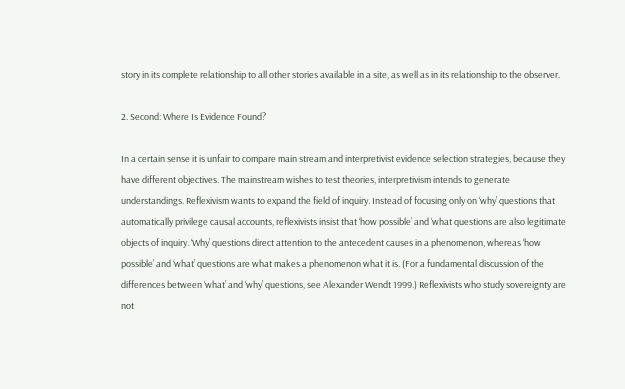story in its complete relationship to all other stories available in a site, as well as in its relationship to the observer.

2. Second: Where Is Evidence Found?

In a certain sense it is unfair to compare main stream and interpretivist evidence selection strategies, because they have different objectives. The mainstream wishes to test theories, interpretivism intends to generate understandings. Reflexivism wants to expand the field of inquiry. Instead of focusing only on ‘why’ questions that automatically privilege causal accounts, reflexivists insist that ‘how possible’ and ‘what questions are also legitimate objects of inquiry. ‘Why’ questions direct attention to the antecedent causes in a phenomenon, whereas ‘how possible’ and ‘what’ questions are what makes a phenomenon what it is. (For a fundamental discussion of the differences between ‘what’ and ‘why’ questions, see Alexander Wendt 1999.) Reflexivists who study sovereignty are not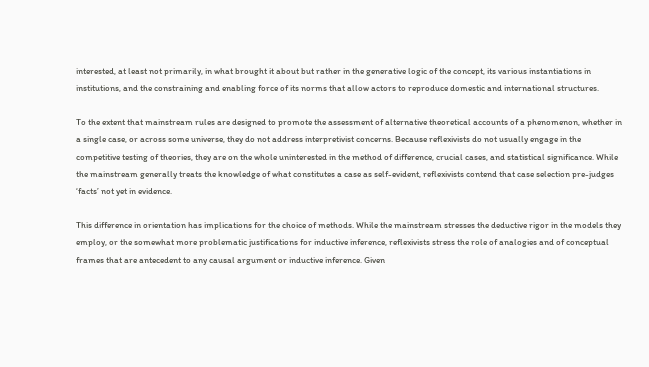interested, at least not primarily, in what brought it about but rather in the generative logic of the concept, its various instantiations in institutions, and the constraining and enabling force of its norms that allow actors to reproduce domestic and international structures.

To the extent that mainstream rules are designed to promote the assessment of alternative theoretical accounts of a phenomenon, whether in a single case, or across some universe, they do not address interpretivist concerns. Because reflexivists do not usually engage in the competitive testing of theories, they are on the whole uninterested in the method of difference, crucial cases, and statistical significance. While the mainstream generally treats the knowledge of what constitutes a case as self-evident, reflexivists contend that case selection pre-judges ‘facts’ not yet in evidence.

This difference in orientation has implications for the choice of methods. While the mainstream stresses the deductive rigor in the models they employ, or the somewhat more problematic justifications for inductive inference, reflexivists stress the role of analogies and of conceptual frames that are antecedent to any causal argument or inductive inference. Given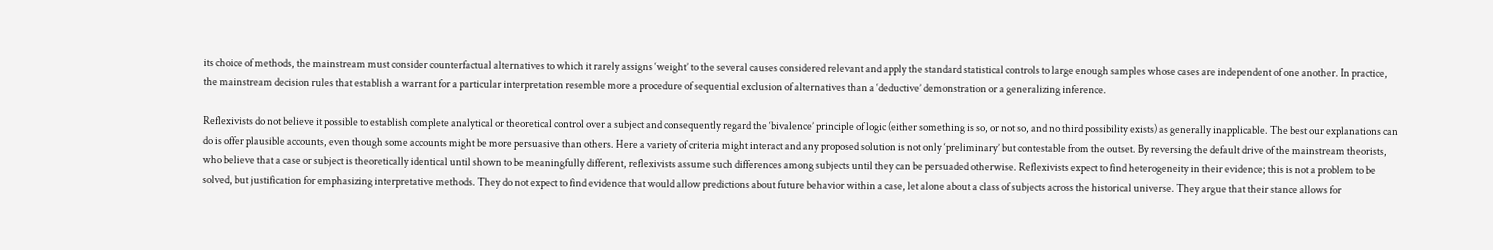its choice of methods, the mainstream must consider counterfactual alternatives to which it rarely assigns ‘weight’ to the several causes considered relevant and apply the standard statistical controls to large enough samples whose cases are independent of one another. In practice, the mainstream decision rules that establish a warrant for a particular interpretation resemble more a procedure of sequential exclusion of alternatives than a ‘deductive’ demonstration or a generalizing inference.

Reflexivists do not believe it possible to establish complete analytical or theoretical control over a subject and consequently regard the ‘bivalence’ principle of logic (either something is so, or not so, and no third possibility exists) as generally inapplicable. The best our explanations can do is offer plausible accounts, even though some accounts might be more persuasive than others. Here a variety of criteria might interact and any proposed solution is not only ‘preliminary’ but contestable from the outset. By reversing the default drive of the mainstream theorists, who believe that a case or subject is theoretically identical until shown to be meaningfully different, reflexivists assume such differences among subjects until they can be persuaded otherwise. Reflexivists expect to find heterogeneity in their evidence; this is not a problem to be solved, but justification for emphasizing interpretative methods. They do not expect to find evidence that would allow predictions about future behavior within a case, let alone about a class of subjects across the historical universe. They argue that their stance allows for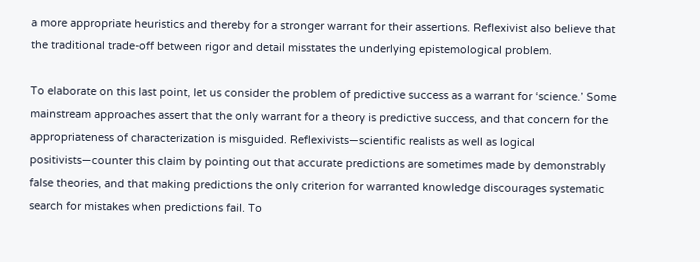a more appropriate heuristics and thereby for a stronger warrant for their assertions. Reflexivist also believe that the traditional trade-off between rigor and detail misstates the underlying epistemological problem.

To elaborate on this last point, let us consider the problem of predictive success as a warrant for ‘science.’ Some mainstream approaches assert that the only warrant for a theory is predictive success, and that concern for the appropriateness of characterization is misguided. Reflexivists—scientific realists as well as logical positivists—counter this claim by pointing out that accurate predictions are sometimes made by demonstrably false theories, and that making predictions the only criterion for warranted knowledge discourages systematic search for mistakes when predictions fail. To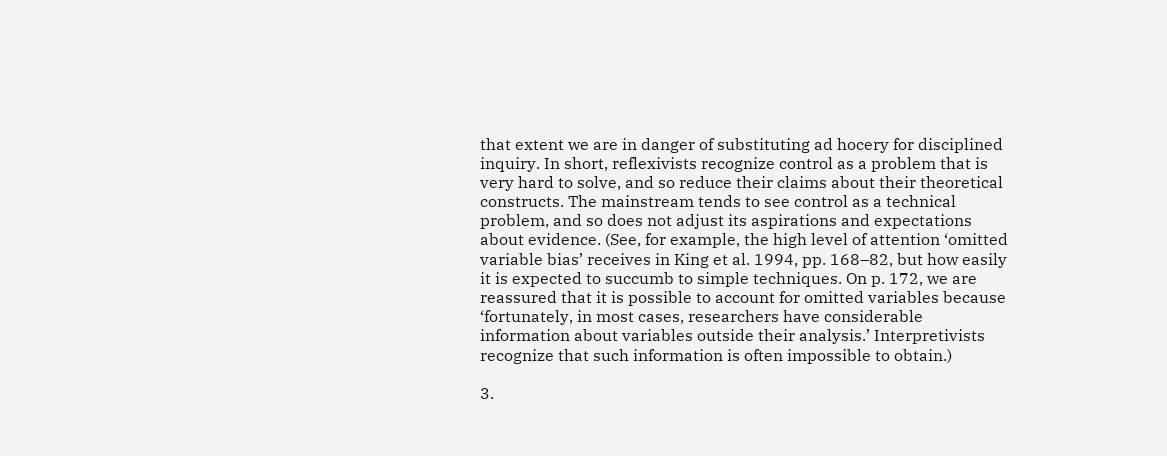that extent we are in danger of substituting ad hocery for disciplined inquiry. In short, reflexivists recognize control as a problem that is very hard to solve, and so reduce their claims about their theoretical constructs. The mainstream tends to see control as a technical problem, and so does not adjust its aspirations and expectations about evidence. (See, for example, the high level of attention ‘omitted variable bias’ receives in King et al. 1994, pp. 168–82, but how easily it is expected to succumb to simple techniques. On p. 172, we are reassured that it is possible to account for omitted variables because ‘fortunately, in most cases, researchers have considerable information about variables outside their analysis.’ Interpretivists recognize that such information is often impossible to obtain.)

3.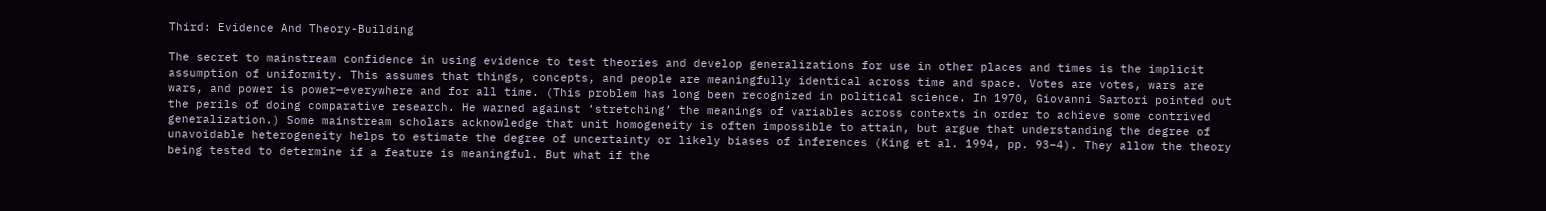Third: Evidence And Theory-Building

The secret to mainstream confidence in using evidence to test theories and develop generalizations for use in other places and times is the implicit assumption of uniformity. This assumes that things, concepts, and people are meaningfully identical across time and space. Votes are votes, wars are wars, and power is power—everywhere and for all time. (This problem has long been recognized in political science. In 1970, Giovanni Sartori pointed out the perils of doing comparative research. He warned against ‘stretching’ the meanings of variables across contexts in order to achieve some contrived generalization.) Some mainstream scholars acknowledge that unit homogeneity is often impossible to attain, but argue that understanding the degree of unavoidable heterogeneity helps to estimate the degree of uncertainty or likely biases of inferences (King et al. 1994, pp. 93–4). They allow the theory being tested to determine if a feature is meaningful. But what if the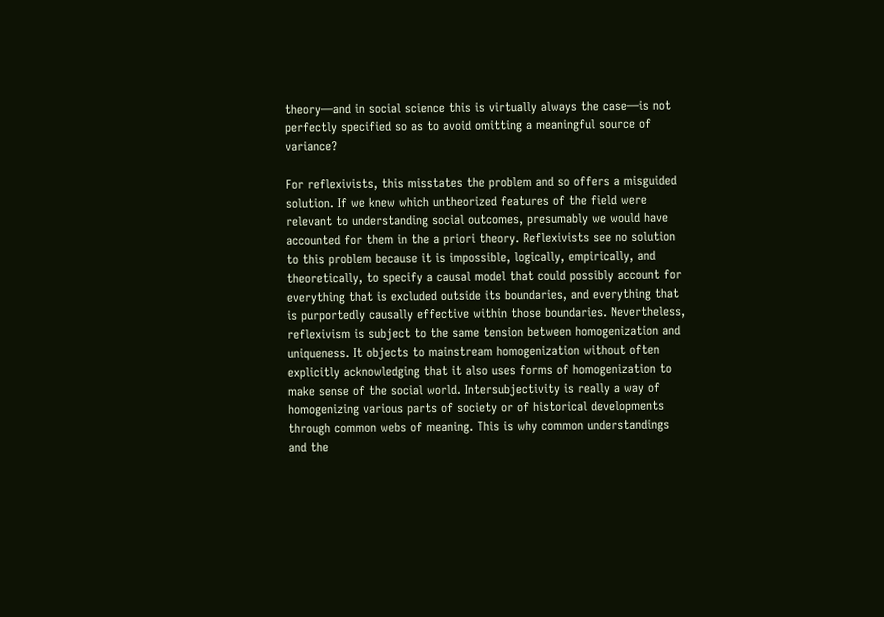theory—and in social science this is virtually always the case—is not perfectly specified so as to avoid omitting a meaningful source of variance?

For reflexivists, this misstates the problem and so offers a misguided solution. If we knew which untheorized features of the field were relevant to understanding social outcomes, presumably we would have accounted for them in the a priori theory. Reflexivists see no solution to this problem because it is impossible, logically, empirically, and theoretically, to specify a causal model that could possibly account for everything that is excluded outside its boundaries, and everything that is purportedly causally effective within those boundaries. Nevertheless, reflexivism is subject to the same tension between homogenization and uniqueness. It objects to mainstream homogenization without often explicitly acknowledging that it also uses forms of homogenization to make sense of the social world. Intersubjectivity is really a way of homogenizing various parts of society or of historical developments through common webs of meaning. This is why common understandings and the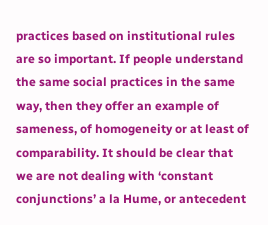practices based on institutional rules are so important. If people understand the same social practices in the same way, then they offer an example of sameness, of homogeneity or at least of comparability. It should be clear that we are not dealing with ‘constant conjunctions’ a la Hume, or antecedent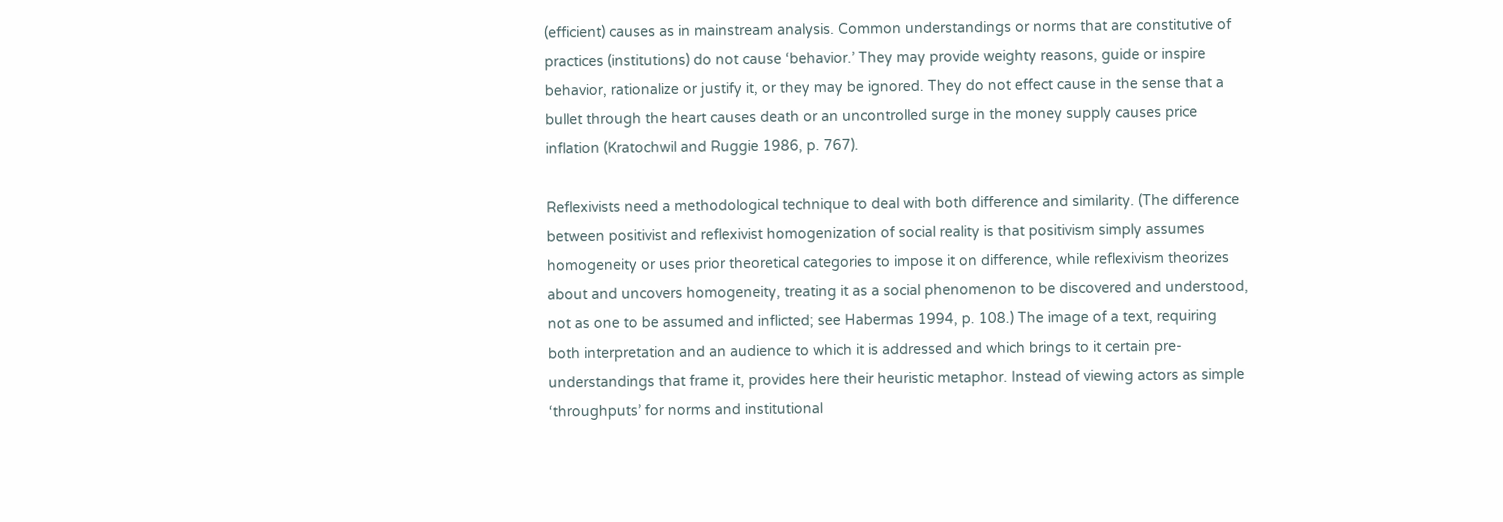(efficient) causes as in mainstream analysis. Common understandings or norms that are constitutive of practices (institutions) do not cause ‘behavior.’ They may provide weighty reasons, guide or inspire behavior, rationalize or justify it, or they may be ignored. They do not effect cause in the sense that a bullet through the heart causes death or an uncontrolled surge in the money supply causes price inflation (Kratochwil and Ruggie 1986, p. 767).

Reflexivists need a methodological technique to deal with both difference and similarity. (The difference between positivist and reflexivist homogenization of social reality is that positivism simply assumes homogeneity or uses prior theoretical categories to impose it on difference, while reflexivism theorizes about and uncovers homogeneity, treating it as a social phenomenon to be discovered and understood, not as one to be assumed and inflicted; see Habermas 1994, p. 108.) The image of a text, requiring both interpretation and an audience to which it is addressed and which brings to it certain pre-understandings that frame it, provides here their heuristic metaphor. Instead of viewing actors as simple ‘throughputs’ for norms and institutional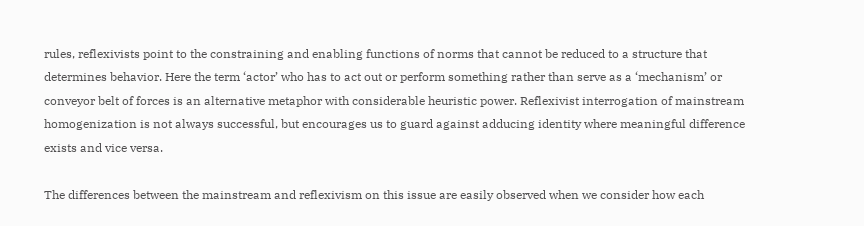rules, reflexivists point to the constraining and enabling functions of norms that cannot be reduced to a structure that determines behavior. Here the term ‘actor’ who has to act out or perform something rather than serve as a ‘mechanism’ or conveyor belt of forces is an alternative metaphor with considerable heuristic power. Reflexivist interrogation of mainstream homogenization is not always successful, but encourages us to guard against adducing identity where meaningful difference exists and vice versa.

The differences between the mainstream and reflexivism on this issue are easily observed when we consider how each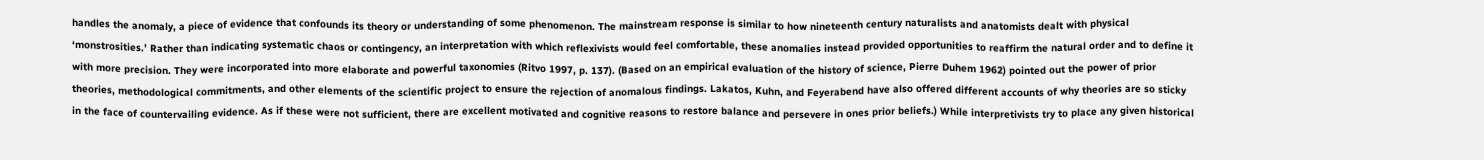handles the anomaly, a piece of evidence that confounds its theory or understanding of some phenomenon. The mainstream response is similar to how nineteenth century naturalists and anatomists dealt with physical ‘monstrosities.’ Rather than indicating systematic chaos or contingency, an interpretation with which reflexivists would feel comfortable, these anomalies instead provided opportunities to reaffirm the natural order and to define it with more precision. They were incorporated into more elaborate and powerful taxonomies (Ritvo 1997, p. 137). (Based on an empirical evaluation of the history of science, Pierre Duhem 1962) pointed out the power of prior theories, methodological commitments, and other elements of the scientific project to ensure the rejection of anomalous findings. Lakatos, Kuhn, and Feyerabend have also offered different accounts of why theories are so sticky in the face of countervailing evidence. As if these were not sufficient, there are excellent motivated and cognitive reasons to restore balance and persevere in ones prior beliefs.) While interpretivists try to place any given historical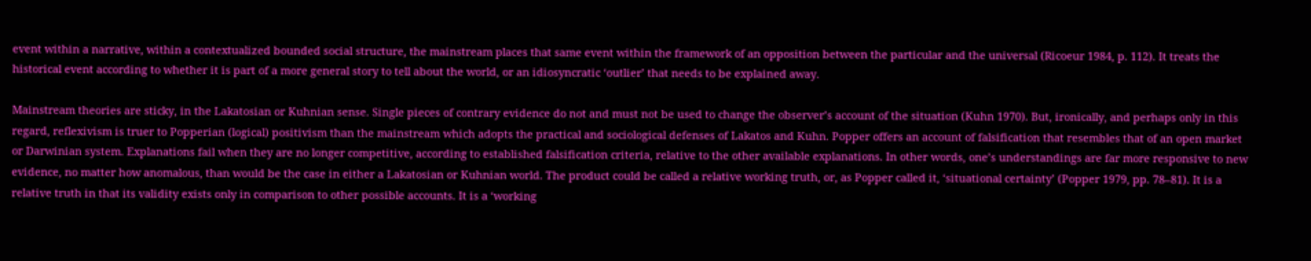event within a narrative, within a contextualized bounded social structure, the mainstream places that same event within the framework of an opposition between the particular and the universal (Ricoeur 1984, p. 112). It treats the historical event according to whether it is part of a more general story to tell about the world, or an idiosyncratic ‘outlier’ that needs to be explained away.

Mainstream theories are sticky, in the Lakatosian or Kuhnian sense. Single pieces of contrary evidence do not and must not be used to change the observer’s account of the situation (Kuhn 1970). But, ironically, and perhaps only in this regard, reflexivism is truer to Popperian (logical) positivism than the mainstream which adopts the practical and sociological defenses of Lakatos and Kuhn. Popper offers an account of falsification that resembles that of an open market or Darwinian system. Explanations fail when they are no longer competitive, according to established falsification criteria, relative to the other available explanations. In other words, one’s understandings are far more responsive to new evidence, no matter how anomalous, than would be the case in either a Lakatosian or Kuhnian world. The product could be called a relative working truth, or, as Popper called it, ‘situational certainty’ (Popper 1979, pp. 78–81). It is a relative truth in that its validity exists only in comparison to other possible accounts. It is a ‘working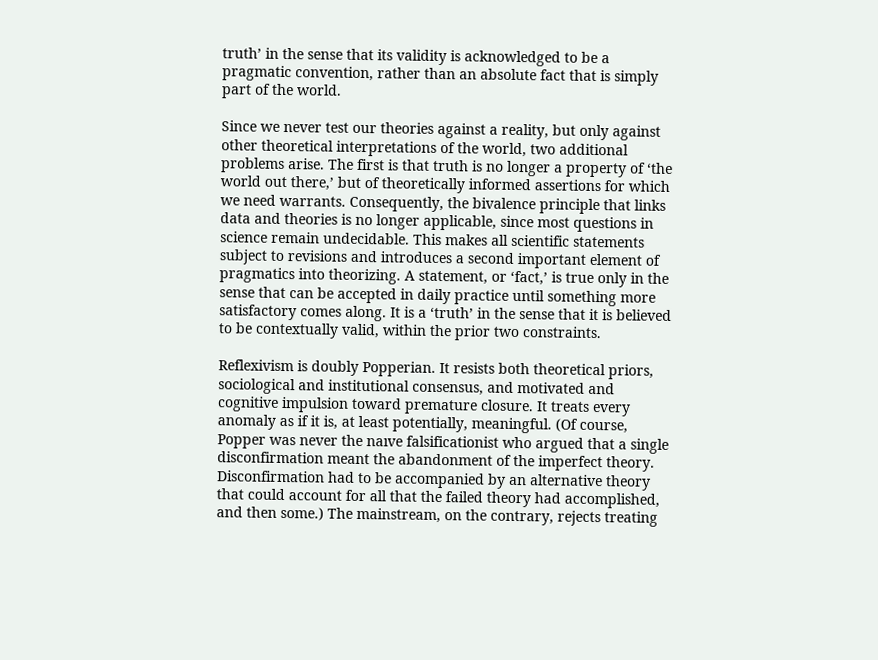truth’ in the sense that its validity is acknowledged to be a pragmatic convention, rather than an absolute fact that is simply part of the world.

Since we never test our theories against a reality, but only against other theoretical interpretations of the world, two additional problems arise. The first is that truth is no longer a property of ‘the world out there,’ but of theoretically informed assertions for which we need warrants. Consequently, the bivalence principle that links data and theories is no longer applicable, since most questions in science remain undecidable. This makes all scientific statements subject to revisions and introduces a second important element of pragmatics into theorizing. A statement, or ‘fact,’ is true only in the sense that can be accepted in daily practice until something more satisfactory comes along. It is a ‘truth’ in the sense that it is believed to be contextually valid, within the prior two constraints.

Reflexivism is doubly Popperian. It resists both theoretical priors, sociological and institutional consensus, and motivated and cognitive impulsion toward premature closure. It treats every anomaly as if it is, at least potentially, meaningful. (Of course, Popper was never the naıve falsificationist who argued that a single disconfirmation meant the abandonment of the imperfect theory. Disconfirmation had to be accompanied by an alternative theory that could account for all that the failed theory had accomplished, and then some.) The mainstream, on the contrary, rejects treating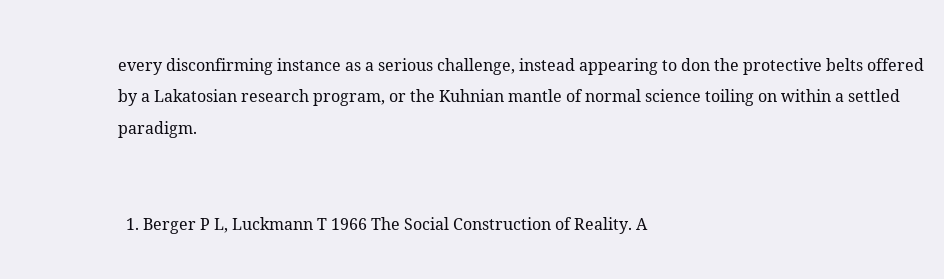every disconfirming instance as a serious challenge, instead appearing to don the protective belts offered by a Lakatosian research program, or the Kuhnian mantle of normal science toiling on within a settled paradigm.


  1. Berger P L, Luckmann T 1966 The Social Construction of Reality. A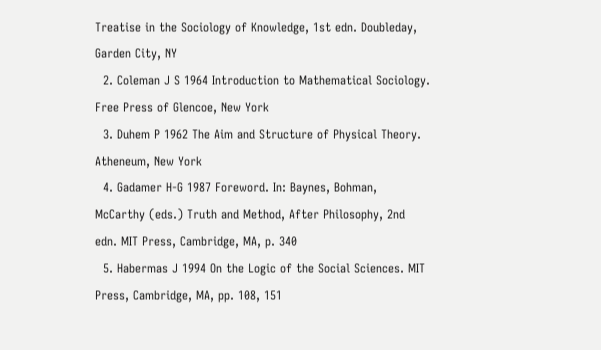Treatise in the Sociology of Knowledge, 1st edn. Doubleday, Garden City, NY
  2. Coleman J S 1964 Introduction to Mathematical Sociology. Free Press of Glencoe, New York
  3. Duhem P 1962 The Aim and Structure of Physical Theory. Atheneum, New York
  4. Gadamer H-G 1987 Foreword. In: Baynes, Bohman, McCarthy (eds.) Truth and Method, After Philosophy, 2nd edn. MIT Press, Cambridge, MA, p. 340
  5. Habermas J 1994 On the Logic of the Social Sciences. MIT Press, Cambridge, MA, pp. 108, 151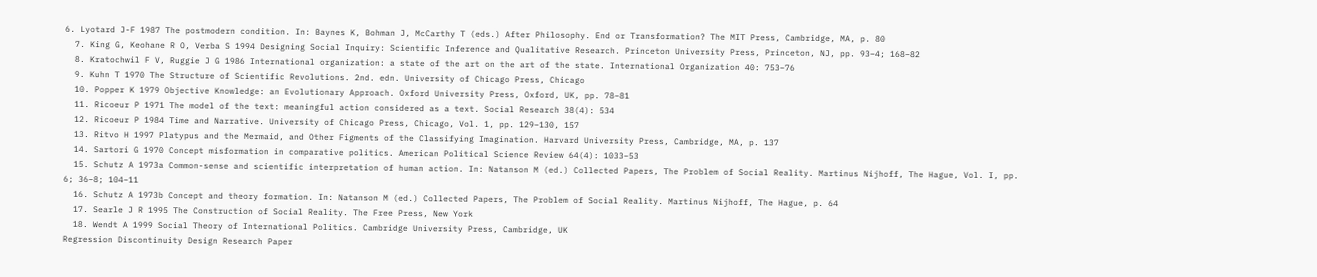6. Lyotard J-F 1987 The postmodern condition. In: Baynes K, Bohman J, McCarthy T (eds.) After Philosophy. End or Transformation? The MIT Press, Cambridge, MA, p. 80
  7. King G, Keohane R O, Verba S 1994 Designing Social Inquiry: Scientific Inference and Qualitative Research. Princeton University Press, Princeton, NJ, pp. 93–4; 168–82
  8. Kratochwil F V, Ruggie J G 1986 International organization: a state of the art on the art of the state. International Organization 40: 753–76
  9. Kuhn T 1970 The Structure of Scientific Revolutions. 2nd. edn. University of Chicago Press, Chicago
  10. Popper K 1979 Objective Knowledge: an Evolutionary Approach. Oxford University Press, Oxford, UK, pp. 78–81
  11. Ricoeur P 1971 The model of the text: meaningful action considered as a text. Social Research 38(4): 534
  12. Ricoeur P 1984 Time and Narrative. University of Chicago Press, Chicago, Vol. 1, pp. 129–130, 157
  13. Ritvo H 1997 Platypus and the Mermaid, and Other Figments of the Classifying Imagination. Harvard University Press, Cambridge, MA, p. 137
  14. Sartori G 1970 Concept misformation in comparative politics. American Political Science Review 64(4): 1033–53
  15. Schutz A 1973a Common-sense and scientific interpretation of human action. In: Natanson M (ed.) Collected Papers, The Problem of Social Reality. Martinus Nijhoff, The Hague, Vol. I, pp. 6; 36–8; 104–11
  16. Schutz A 1973b Concept and theory formation. In: Natanson M (ed.) Collected Papers, The Problem of Social Reality. Martinus Nijhoff, The Hague, p. 64
  17. Searle J R 1995 The Construction of Social Reality. The Free Press, New York
  18. Wendt A 1999 Social Theory of International Politics. Cambridge University Press, Cambridge, UK
Regression Discontinuity Design Research Paper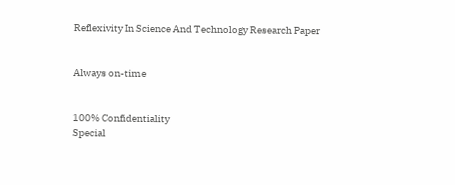Reflexivity In Science And Technology Research Paper


Always on-time


100% Confidentiality
Special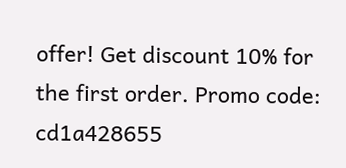offer! Get discount 10% for the first order. Promo code: cd1a428655